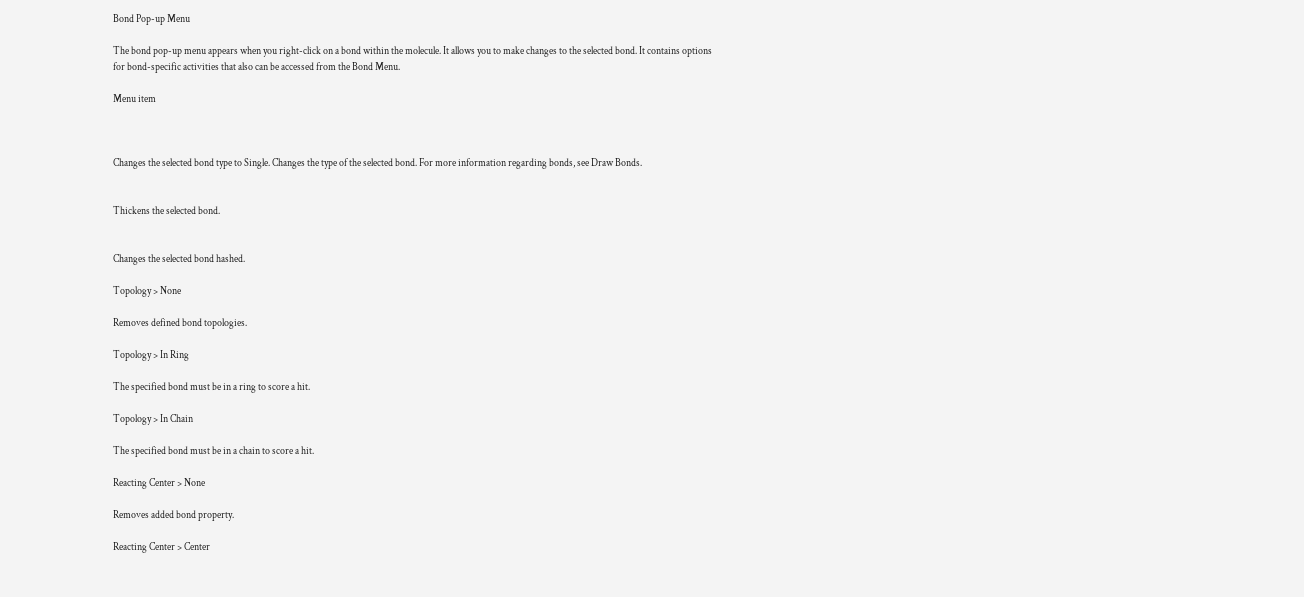Bond Pop-up Menu

The bond pop-up menu appears when you right-click on a bond within the molecule. It allows you to make changes to the selected bond. It contains options for bond-specific activities that also can be accessed from the Bond Menu.

Menu item



Changes the selected bond type to Single. Changes the type of the selected bond. For more information regarding bonds, see Draw Bonds.


Thickens the selected bond.


Changes the selected bond hashed.

Topology > None

Removes defined bond topologies.

Topology > In Ring

The specified bond must be in a ring to score a hit.

Topology > In Chain

The specified bond must be in a chain to score a hit.

Reacting Center > None

Removes added bond property.

Reacting Center > Center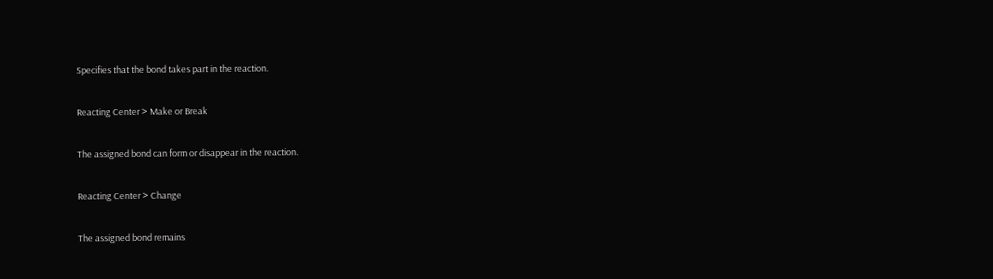Specifies that the bond takes part in the reaction.

Reacting Center > Make or Break

The assigned bond can form or disappear in the reaction.

Reacting Center > Change

The assigned bond remains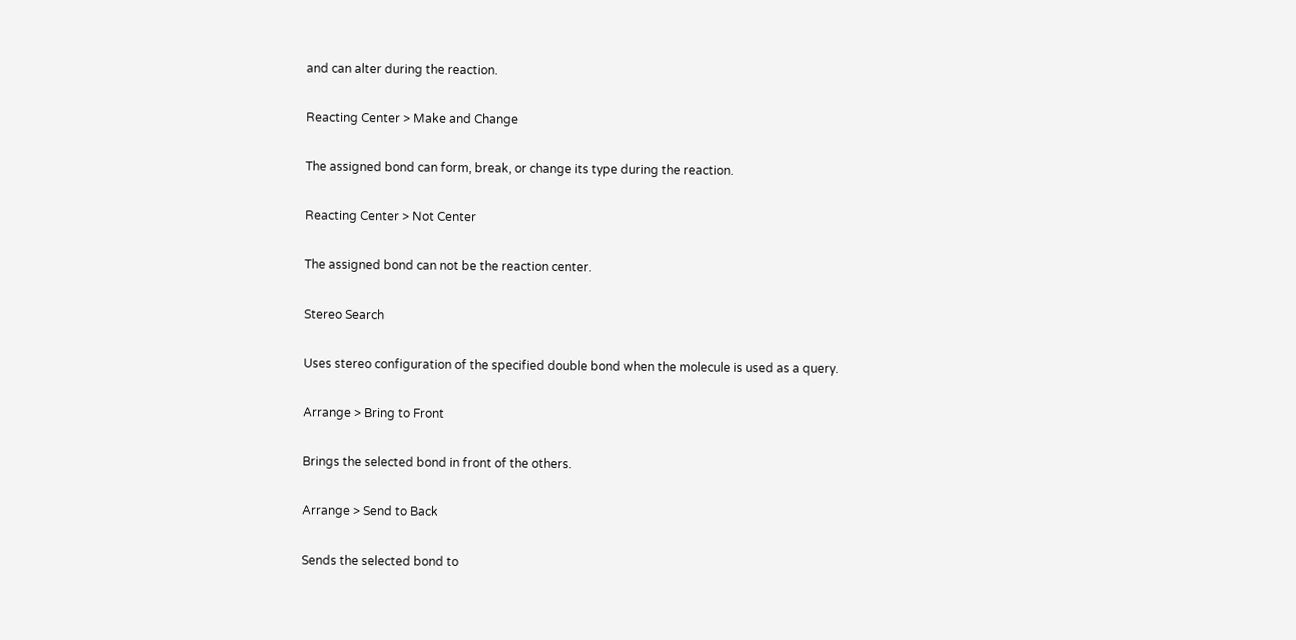and can alter during the reaction.

Reacting Center > Make and Change

The assigned bond can form, break, or change its type during the reaction.

Reacting Center > Not Center

The assigned bond can not be the reaction center.

Stereo Search

Uses stereo configuration of the specified double bond when the molecule is used as a query.

Arrange > Bring to Front

Brings the selected bond in front of the others.

Arrange > Send to Back

Sends the selected bond to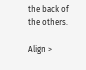the back of the others.

Align >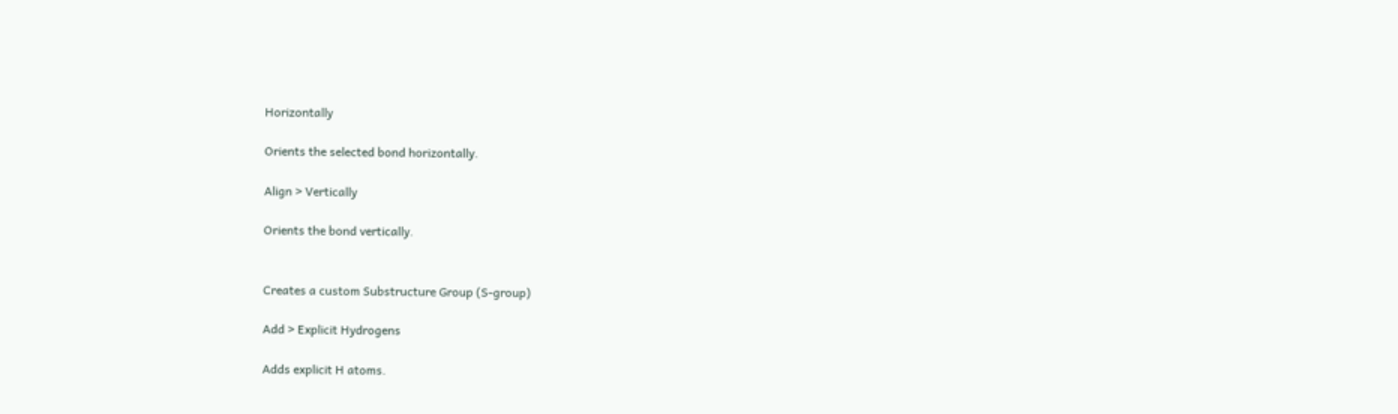Horizontally

Orients the selected bond horizontally.

Align > Vertically

Orients the bond vertically.


Creates a custom Substructure Group (S-group)

Add > Explicit Hydrogens

Adds explicit H atoms.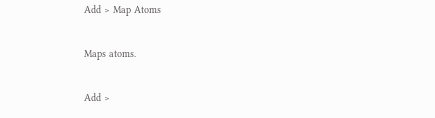Add > Map Atoms

Maps atoms.

Add >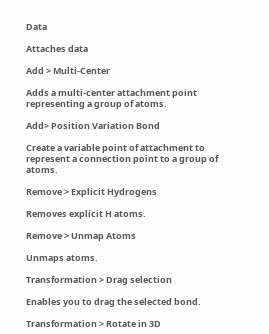Data

Attaches data

Add > Multi-Center

Adds a multi-center attachment point representing a group of atoms.

Add> Position Variation Bond

Create a variable point of attachment to represent a connection point to a group of atoms.

Remove > Explicit Hydrogens

Removes explicit H atoms.

Remove > Unmap Atoms

Unmaps atoms.

Transformation > Drag selection

Enables you to drag the selected bond.

Transformation > Rotate in 3D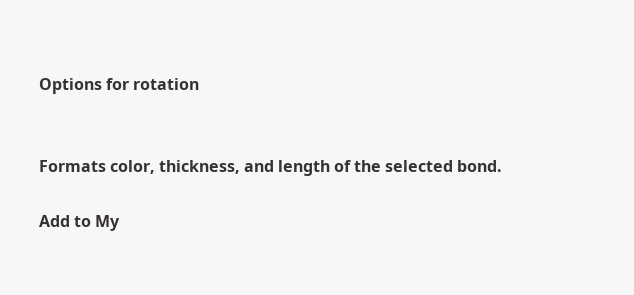Options for rotation


Formats color, thickness, and length of the selected bond.

Add to My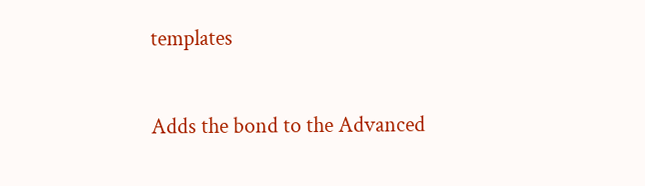templates

Adds the bond to the Advanced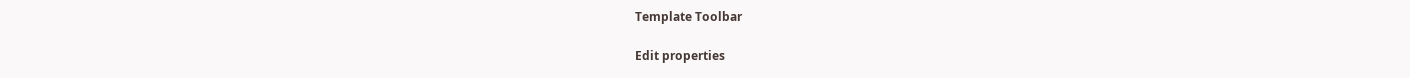Template Toolbar

Edit properties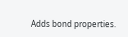Adds bond properties.